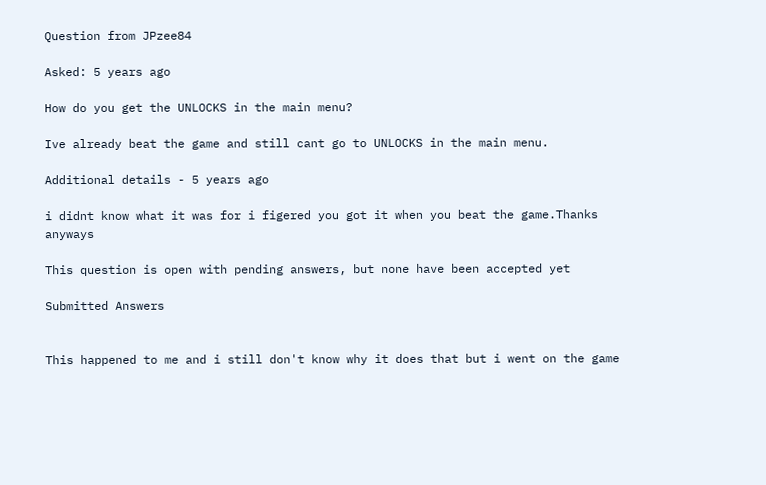Question from JPzee84

Asked: 5 years ago

How do you get the UNLOCKS in the main menu?

Ive already beat the game and still cant go to UNLOCKS in the main menu.

Additional details - 5 years ago

i didnt know what it was for i figered you got it when you beat the game.Thanks anyways

This question is open with pending answers, but none have been accepted yet

Submitted Answers


This happened to me and i still don't know why it does that but i went on the game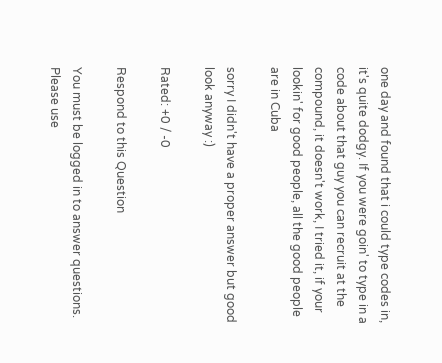one day and found that i could type codes in, it's quite dodgy. If you were goin' to type in a code about that guy you can recruit at the compound, it doesn't work, I tried it, if your lookin' for good people, all the good people are in Cuba

sorry I didn't have a proper answer but good look anyway :)

Rated: +0 / -0

Respond to this Question

You must be logged in to answer questions. Please use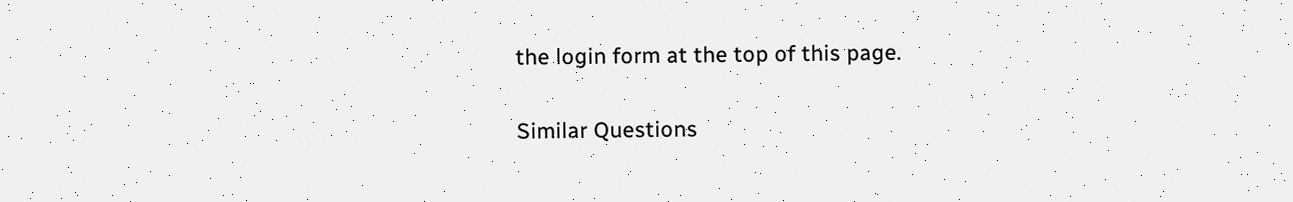the login form at the top of this page.

Similar Questions